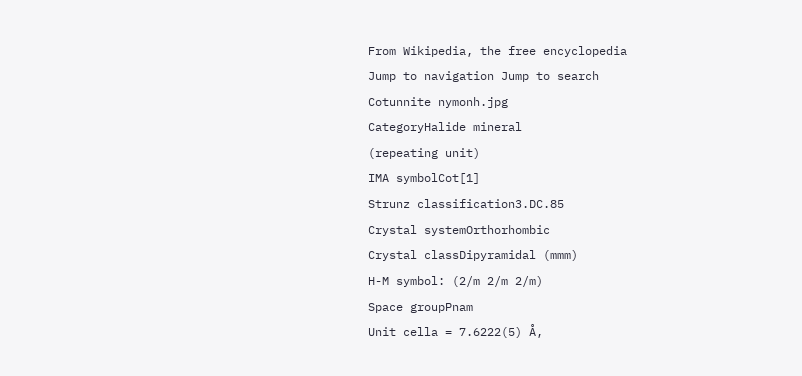From Wikipedia, the free encyclopedia
Jump to navigation Jump to search
Cotunnite nymonh.jpg
CategoryHalide mineral
(repeating unit)
IMA symbolCot[1]
Strunz classification3.DC.85
Crystal systemOrthorhombic
Crystal classDipyramidal (mmm)
H-M symbol: (2/m 2/m 2/m)
Space groupPnam
Unit cella = 7.6222(5) Å,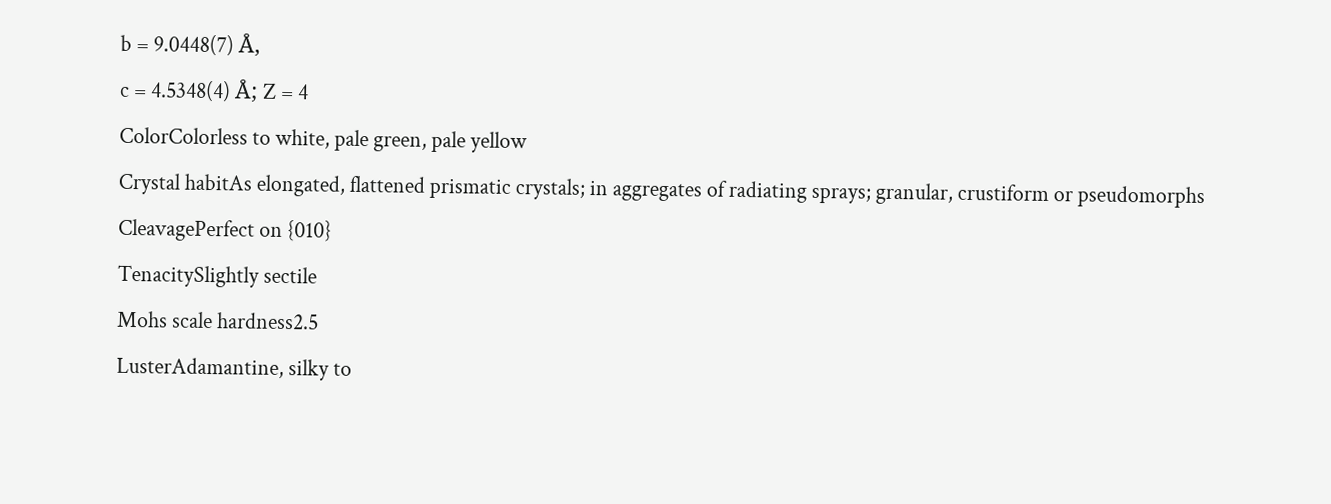b = 9.0448(7) Å,
c = 4.5348(4) Å; Z = 4
ColorColorless to white, pale green, pale yellow
Crystal habitAs elongated, flattened prismatic crystals; in aggregates of radiating sprays; granular, crustiform or pseudomorphs
CleavagePerfect on {010}
TenacitySlightly sectile
Mohs scale hardness2.5
LusterAdamantine, silky to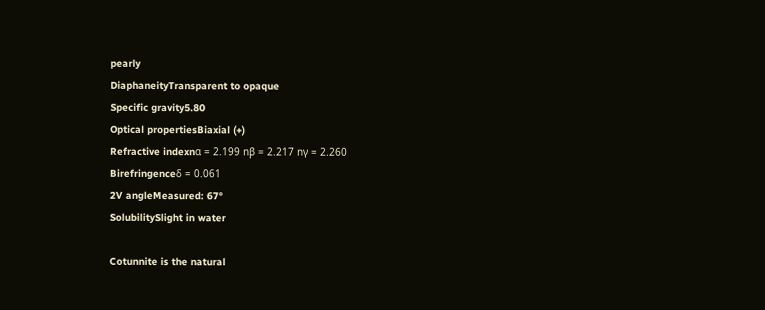pearly
DiaphaneityTransparent to opaque
Specific gravity5.80
Optical propertiesBiaxial (+)
Refractive indexnα = 2.199 nβ = 2.217 nγ = 2.260
Birefringenceδ = 0.061
2V angleMeasured: 67°
SolubilitySlight in water

Cotunnite is the natural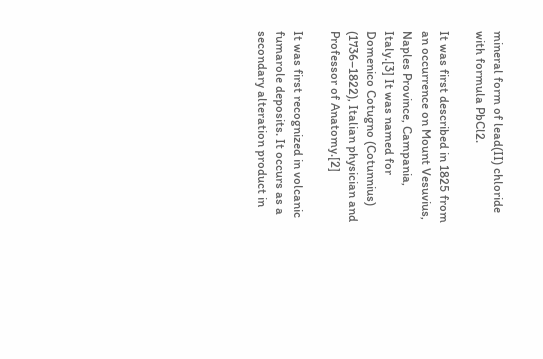mineral form of lead(II) chloride with formula PbCl2.

It was first described in 1825 from an occurrence on Mount Vesuvius, Naples Province, Campania, Italy.[3] It was named for Domenico Cotugno (Cotunnius) (1736–1822), Italian physician and Professor of Anatomy.[2]

It was first recognized in volcanic fumarole deposits. It occurs as a secondary alteration product in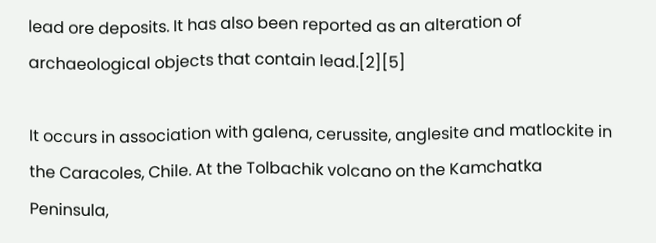lead ore deposits. It has also been reported as an alteration of archaeological objects that contain lead.[2][5]

It occurs in association with galena, cerussite, anglesite and matlockite in the Caracoles, Chile. At the Tolbachik volcano on the Kamchatka Peninsula,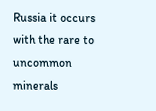Russia it occurs with the rare to uncommon minerals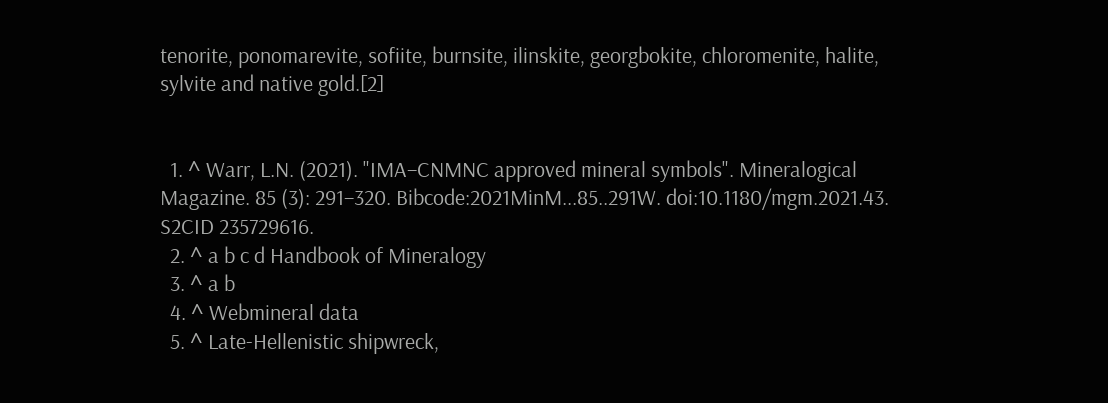tenorite, ponomarevite, sofiite, burnsite, ilinskite, georgbokite, chloromenite, halite, sylvite and native gold.[2]


  1. ^ Warr, L.N. (2021). "IMA–CNMNC approved mineral symbols". Mineralogical Magazine. 85 (3): 291–320. Bibcode:2021MinM...85..291W. doi:10.1180/mgm.2021.43. S2CID 235729616.
  2. ^ a b c d Handbook of Mineralogy
  3. ^ a b
  4. ^ Webmineral data
  5. ^ Late-Hellenistic shipwreck,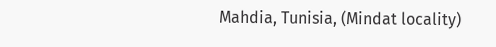Mahdia, Tunisia, (Mindat locality)